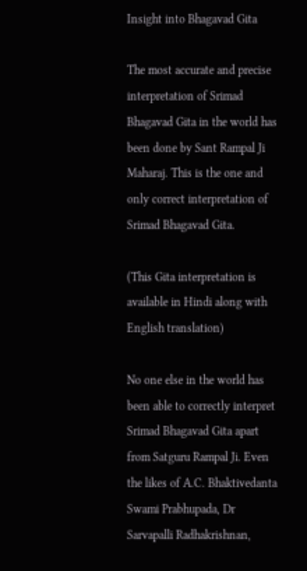Insight into Bhagavad Gita

The most accurate and precise interpretation of Srimad Bhagavad Gita in the world has been done by Sant Rampal Ji Maharaj. This is the one and only correct interpretation of Srimad Bhagavad Gita.

(This Gita interpretation is available in Hindi along with English translation)

No one else in the world has been able to correctly interpret Srimad Bhagavad Gita apart from Satguru Rampal Ji. Even the likes of A.C. Bhaktivedanta Swami Prabhupada, Dr Sarvapalli Radhakrishnan,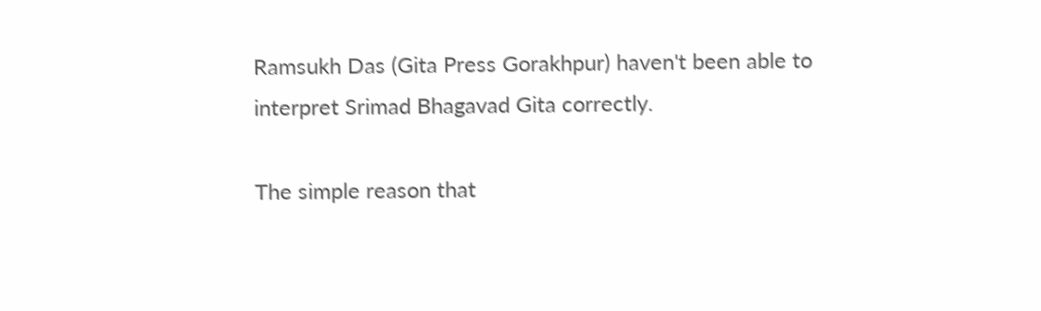Ramsukh Das (Gita Press Gorakhpur) haven't been able to interpret Srimad Bhagavad Gita correctly.

The simple reason that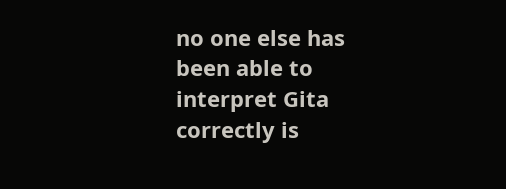no one else has been able to interpret Gita correctly is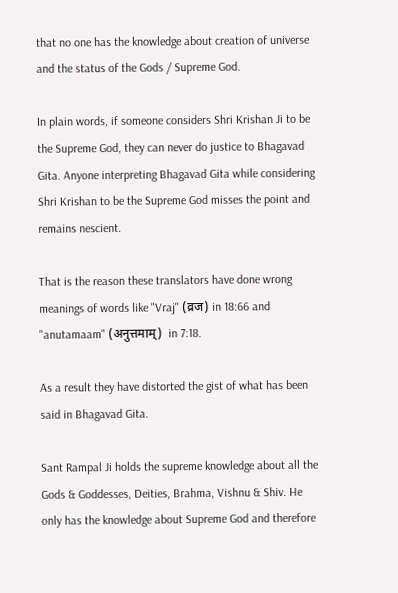that no one has the knowledge about creation of universe and the status of the Gods / Supreme God.

In plain words, if someone considers Shri Krishan Ji to be the Supreme God, they can never do justice to Bhagavad Gita. Anyone interpreting Bhagavad Gita while considering Shri Krishan to be the Supreme God misses the point and remains nescient.

That is the reason these translators have done wrong meanings of words like "Vraj" (व्रज) in 18:66 and "anutamaam" (अनुत्तमाम्)  in 7:18.

As a result they have distorted the gist of what has been said in Bhagavad Gita.

Sant Rampal Ji holds the supreme knowledge about all the Gods & Goddesses, Deities, Brahma, Vishnu & Shiv. He only has the knowledge about Supreme God and therefore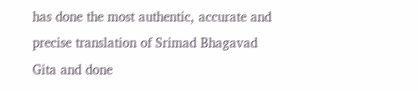has done the most authentic, accurate and precise translation of Srimad Bhagavad Gita and done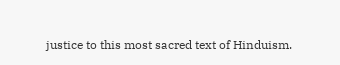justice to this most sacred text of Hinduism.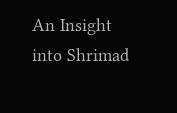An Insight into Shrimad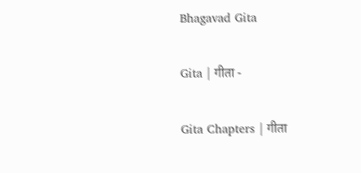Bhagavad Gita

Gita | गीता -

Gita Chapters | गीता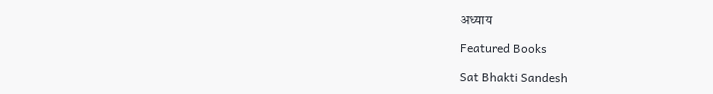अध्याय

Featured Books

Sat Bhakti Sandesh